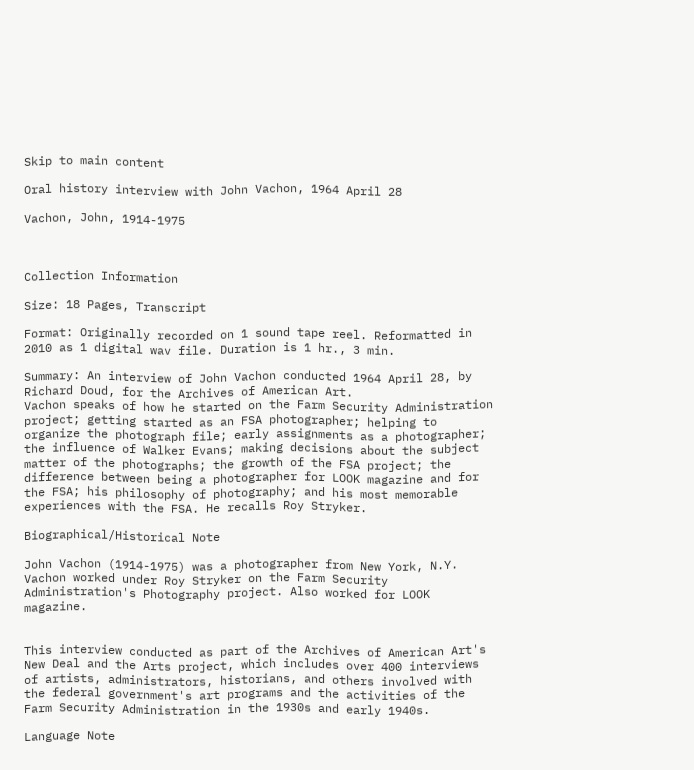Skip to main content

Oral history interview with John Vachon, 1964 April 28

Vachon, John, 1914-1975



Collection Information

Size: 18 Pages, Transcript

Format: Originally recorded on 1 sound tape reel. Reformatted in 2010 as 1 digital wav file. Duration is 1 hr., 3 min.

Summary: An interview of John Vachon conducted 1964 April 28, by Richard Doud, for the Archives of American Art.
Vachon speaks of how he started on the Farm Security Administration project; getting started as an FSA photographer; helping to organize the photograph file; early assignments as a photographer; the influence of Walker Evans; making decisions about the subject matter of the photographs; the growth of the FSA project; the difference between being a photographer for LOOK magazine and for the FSA; his philosophy of photography; and his most memorable experiences with the FSA. He recalls Roy Stryker.

Biographical/Historical Note

John Vachon (1914-1975) was a photographer from New York, N.Y. Vachon worked under Roy Stryker on the Farm Security Administration's Photography project. Also worked for LOOK magazine.


This interview conducted as part of the Archives of American Art's New Deal and the Arts project, which includes over 400 interviews of artists, administrators, historians, and others involved with the federal government's art programs and the activities of the Farm Security Administration in the 1930s and early 1940s.

Language Note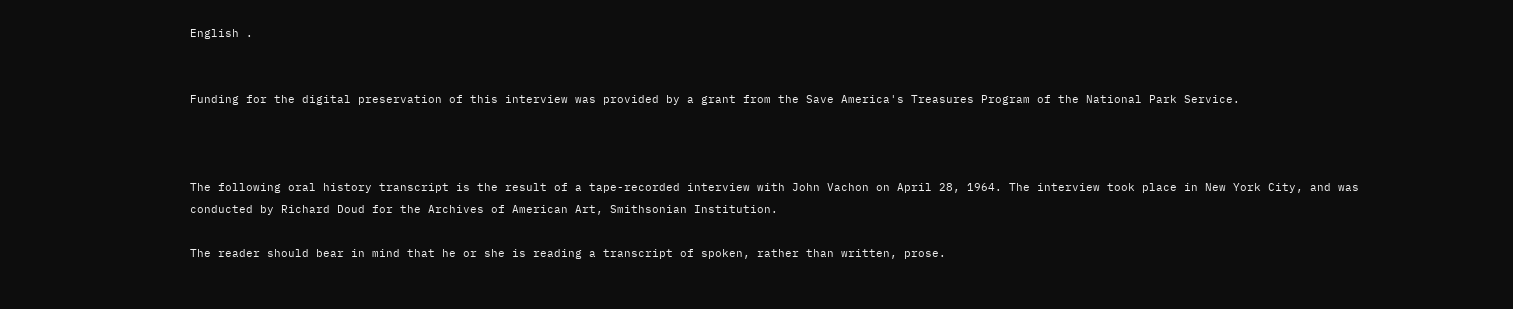English .


Funding for the digital preservation of this interview was provided by a grant from the Save America's Treasures Program of the National Park Service.



The following oral history transcript is the result of a tape-recorded interview with John Vachon on April 28, 1964. The interview took place in New York City, and was conducted by Richard Doud for the Archives of American Art, Smithsonian Institution.

The reader should bear in mind that he or she is reading a transcript of spoken, rather than written, prose.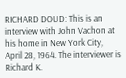RICHARD DOUD: This is an interview with John Vachon at his home in New York City, April 28, 1964. The interviewer is Richard K.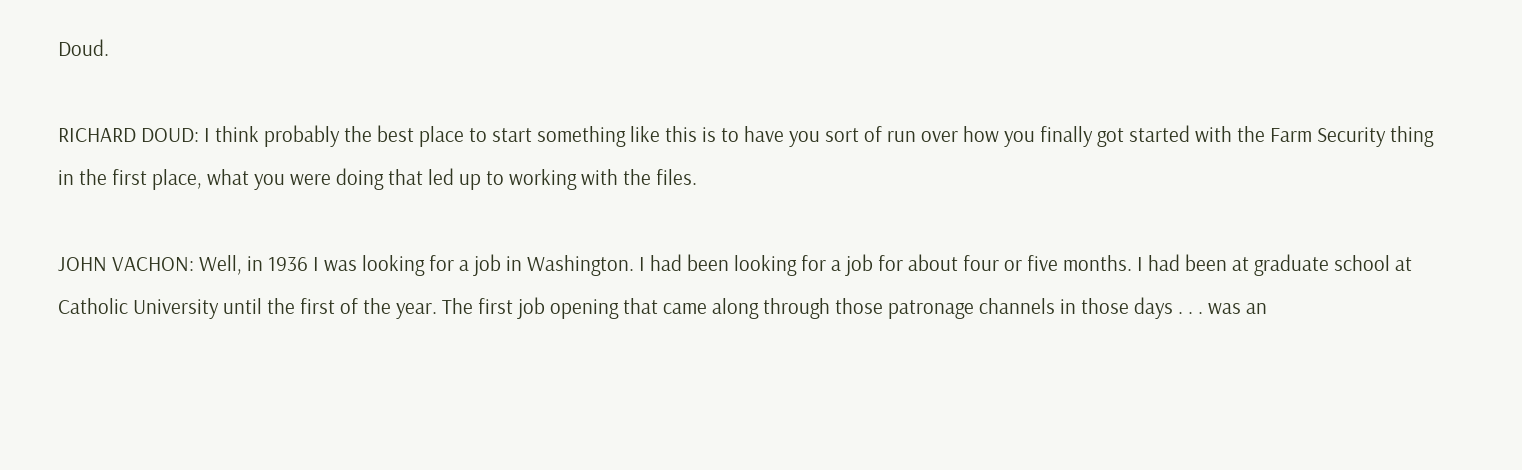Doud.

RICHARD DOUD: I think probably the best place to start something like this is to have you sort of run over how you finally got started with the Farm Security thing in the first place, what you were doing that led up to working with the files.

JOHN VACHON: Well, in 1936 I was looking for a job in Washington. I had been looking for a job for about four or five months. I had been at graduate school at Catholic University until the first of the year. The first job opening that came along through those patronage channels in those days . . . was an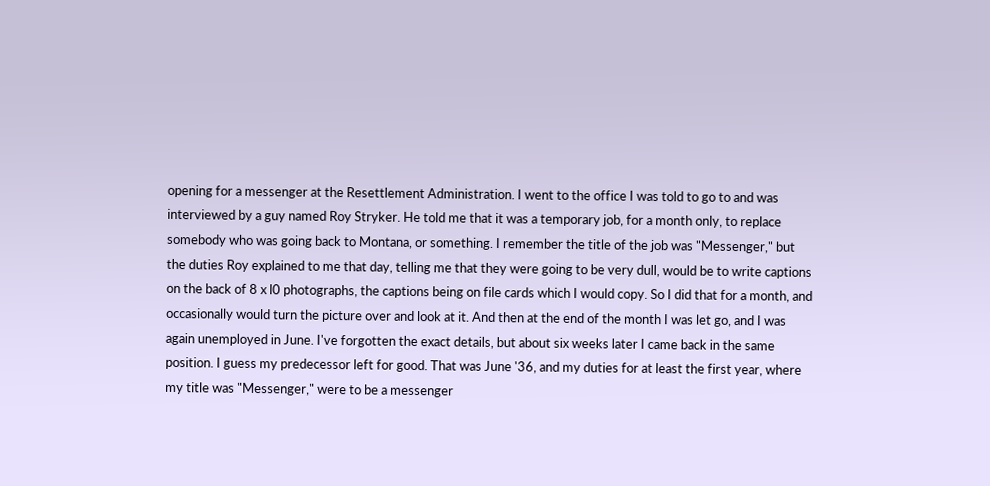opening for a messenger at the Resettlement Administration. I went to the office I was told to go to and was interviewed by a guy named Roy Stryker. He told me that it was a temporary job, for a month only, to replace somebody who was going back to Montana, or something. I remember the title of the job was "Messenger," but the duties Roy explained to me that day, telling me that they were going to be very dull, would be to write captions on the back of 8 x l0 photographs, the captions being on file cards which I would copy. So I did that for a month, and occasionally would turn the picture over and look at it. And then at the end of the month I was let go, and I was again unemployed in June. I've forgotten the exact details, but about six weeks later I came back in the same position. I guess my predecessor left for good. That was June '36, and my duties for at least the first year, where my title was "Messenger," were to be a messenger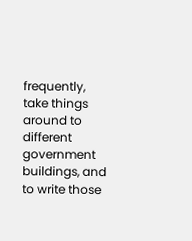frequently, take things around to different government buildings, and to write those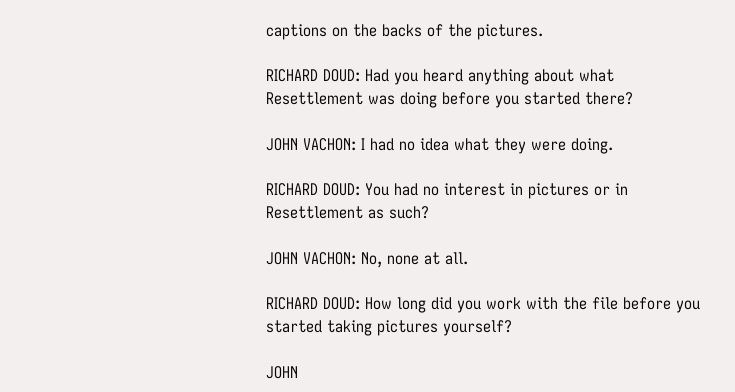captions on the backs of the pictures.

RICHARD DOUD: Had you heard anything about what Resettlement was doing before you started there?

JOHN VACHON: I had no idea what they were doing.

RICHARD DOUD: You had no interest in pictures or in Resettlement as such?

JOHN VACHON: No, none at all.

RICHARD DOUD: How long did you work with the file before you started taking pictures yourself?

JOHN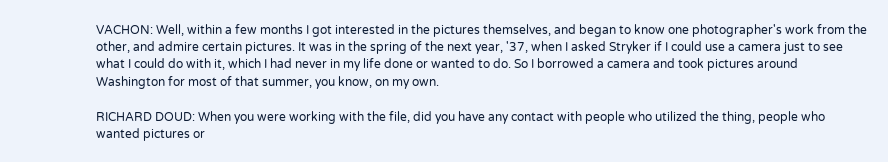VACHON: Well, within a few months I got interested in the pictures themselves, and began to know one photographer's work from the other, and admire certain pictures. It was in the spring of the next year, '37, when I asked Stryker if I could use a camera just to see what I could do with it, which I had never in my life done or wanted to do. So I borrowed a camera and took pictures around Washington for most of that summer, you know, on my own.

RICHARD DOUD: When you were working with the file, did you have any contact with people who utilized the thing, people who wanted pictures or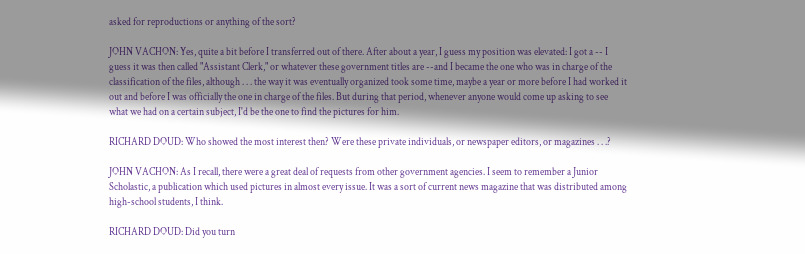asked for reproductions or anything of the sort?

JOHN VACHON: Yes, quite a bit before I transferred out of there. After about a year, I guess my position was elevated: I got a -- I guess it was then called "Assistant Clerk," or whatever these government titles are --and I became the one who was in charge of the classification of the files, although . . . the way it was eventually organized took some time, maybe a year or more before I had worked it out and before I was officially the one in charge of the files. But during that period, whenever anyone would come up asking to see what we had on a certain subject, I'd be the one to find the pictures for him.

RICHARD DOUD: Who showed the most interest then? Were these private individuals, or newspaper editors, or magazines . . .?

JOHN VACHON: As I recall, there were a great deal of requests from other government agencies. I seem to remember a Junior Scholastic, a publication which used pictures in almost every issue. It was a sort of current news magazine that was distributed among high-school students, I think.

RICHARD DOUD: Did you turn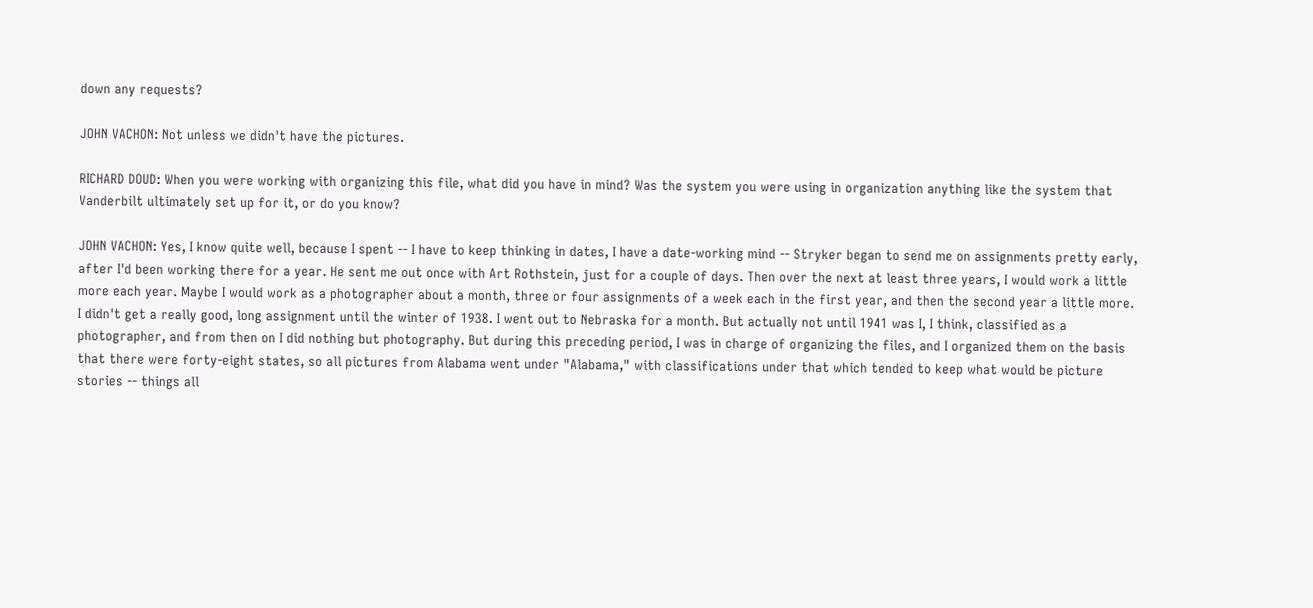down any requests?

JOHN VACHON: Not unless we didn't have the pictures.

RICHARD DOUD: When you were working with organizing this file, what did you have in mind? Was the system you were using in organization anything like the system that Vanderbilt ultimately set up for it, or do you know?

JOHN VACHON: Yes, I know quite well, because I spent -- I have to keep thinking in dates, I have a date-working mind -- Stryker began to send me on assignments pretty early, after I'd been working there for a year. He sent me out once with Art Rothstein, just for a couple of days. Then over the next at least three years, I would work a little more each year. Maybe I would work as a photographer about a month, three or four assignments of a week each in the first year, and then the second year a little more. I didn't get a really good, long assignment until the winter of 1938. I went out to Nebraska for a month. But actually not until 1941 was I, I think, classified as a photographer, and from then on I did nothing but photography. But during this preceding period, I was in charge of organizing the files, and I organized them on the basis that there were forty-eight states, so all pictures from Alabama went under "Alabama," with classifications under that which tended to keep what would be picture stories -- things all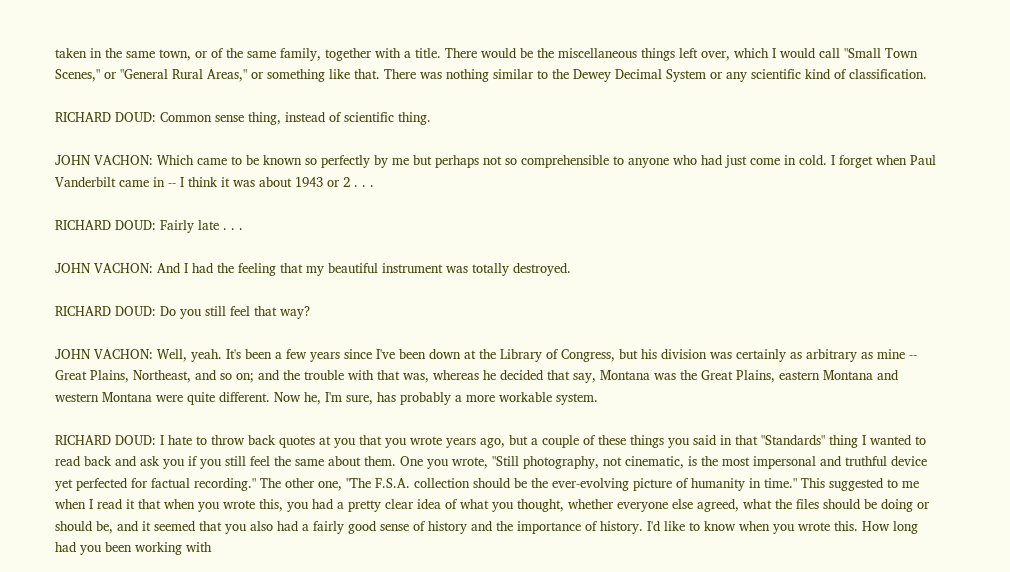taken in the same town, or of the same family, together with a title. There would be the miscellaneous things left over, which I would call "Small Town Scenes," or "General Rural Areas," or something like that. There was nothing similar to the Dewey Decimal System or any scientific kind of classification.

RICHARD DOUD: Common sense thing, instead of scientific thing.

JOHN VACHON: Which came to be known so perfectly by me but perhaps not so comprehensible to anyone who had just come in cold. I forget when Paul Vanderbilt came in -- I think it was about 1943 or 2 . . .

RICHARD DOUD: Fairly late . . .

JOHN VACHON: And I had the feeling that my beautiful instrument was totally destroyed.

RICHARD DOUD: Do you still feel that way?

JOHN VACHON: Well, yeah. It's been a few years since I've been down at the Library of Congress, but his division was certainly as arbitrary as mine -- Great Plains, Northeast, and so on; and the trouble with that was, whereas he decided that say, Montana was the Great Plains, eastern Montana and western Montana were quite different. Now he, I'm sure, has probably a more workable system.

RICHARD DOUD: I hate to throw back quotes at you that you wrote years ago, but a couple of these things you said in that "Standards" thing I wanted to read back and ask you if you still feel the same about them. One you wrote, "Still photography, not cinematic, is the most impersonal and truthful device yet perfected for factual recording." The other one, "The F.S.A. collection should be the ever-evolving picture of humanity in time." This suggested to me when I read it that when you wrote this, you had a pretty clear idea of what you thought, whether everyone else agreed, what the files should be doing or should be, and it seemed that you also had a fairly good sense of history and the importance of history. I'd like to know when you wrote this. How long had you been working with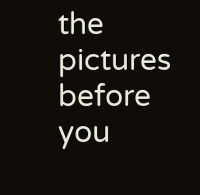the pictures before you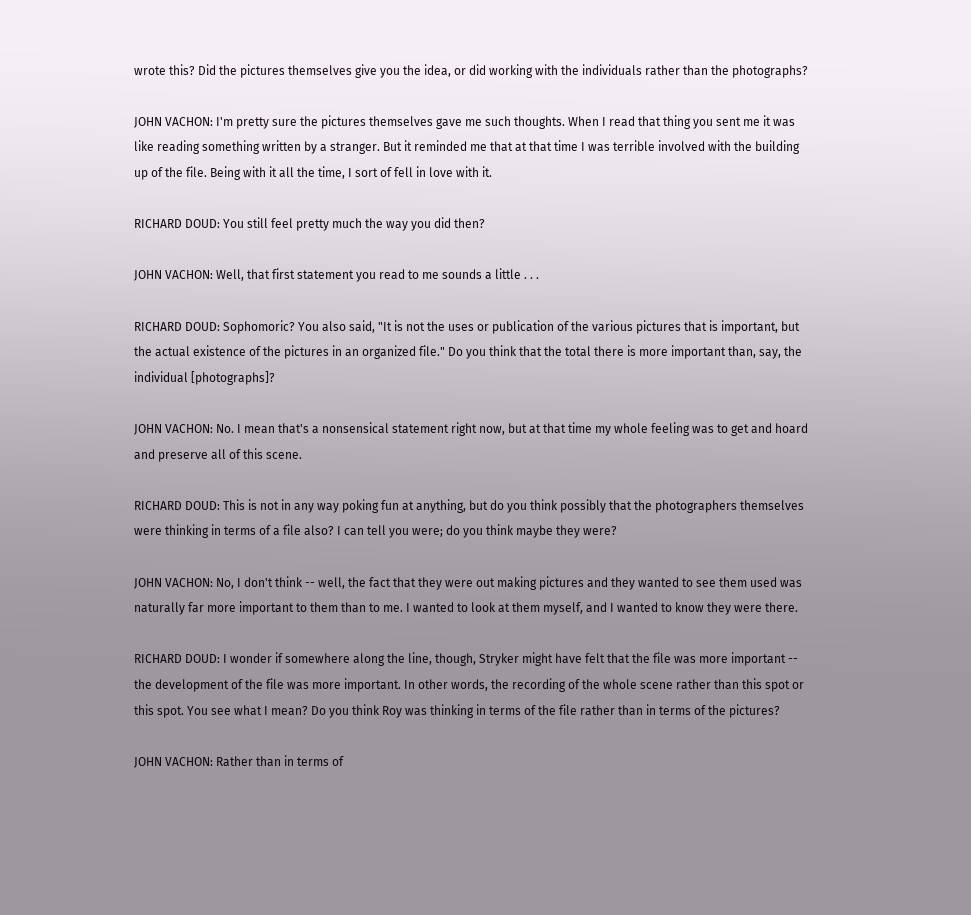wrote this? Did the pictures themselves give you the idea, or did working with the individuals rather than the photographs?

JOHN VACHON: I'm pretty sure the pictures themselves gave me such thoughts. When I read that thing you sent me it was like reading something written by a stranger. But it reminded me that at that time I was terrible involved with the building up of the file. Being with it all the time, I sort of fell in love with it.

RICHARD DOUD: You still feel pretty much the way you did then?

JOHN VACHON: Well, that first statement you read to me sounds a little . . .

RICHARD DOUD: Sophomoric? You also said, "It is not the uses or publication of the various pictures that is important, but the actual existence of the pictures in an organized file." Do you think that the total there is more important than, say, the individual [photographs]?

JOHN VACHON: No. I mean that's a nonsensical statement right now, but at that time my whole feeling was to get and hoard and preserve all of this scene.

RICHARD DOUD: This is not in any way poking fun at anything, but do you think possibly that the photographers themselves were thinking in terms of a file also? I can tell you were; do you think maybe they were?

JOHN VACHON: No, I don't think -- well, the fact that they were out making pictures and they wanted to see them used was naturally far more important to them than to me. I wanted to look at them myself, and I wanted to know they were there.

RICHARD DOUD: I wonder if somewhere along the line, though, Stryker might have felt that the file was more important -- the development of the file was more important. In other words, the recording of the whole scene rather than this spot or this spot. You see what I mean? Do you think Roy was thinking in terms of the file rather than in terms of the pictures?

JOHN VACHON: Rather than in terms of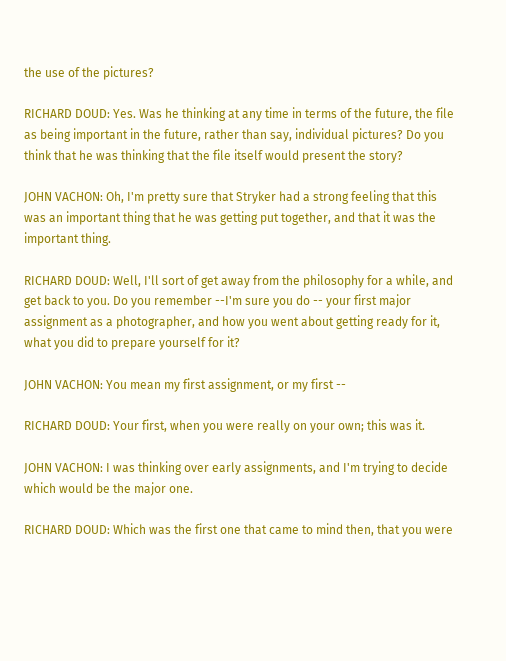the use of the pictures?

RICHARD DOUD: Yes. Was he thinking at any time in terms of the future, the file as being important in the future, rather than say, individual pictures? Do you think that he was thinking that the file itself would present the story?

JOHN VACHON: Oh, I'm pretty sure that Stryker had a strong feeling that this was an important thing that he was getting put together, and that it was the important thing.

RICHARD DOUD: Well, I'll sort of get away from the philosophy for a while, and get back to you. Do you remember --I'm sure you do -- your first major assignment as a photographer, and how you went about getting ready for it, what you did to prepare yourself for it?

JOHN VACHON: You mean my first assignment, or my first --

RICHARD DOUD: Your first, when you were really on your own; this was it.

JOHN VACHON: I was thinking over early assignments, and I'm trying to decide which would be the major one.

RICHARD DOUD: Which was the first one that came to mind then, that you were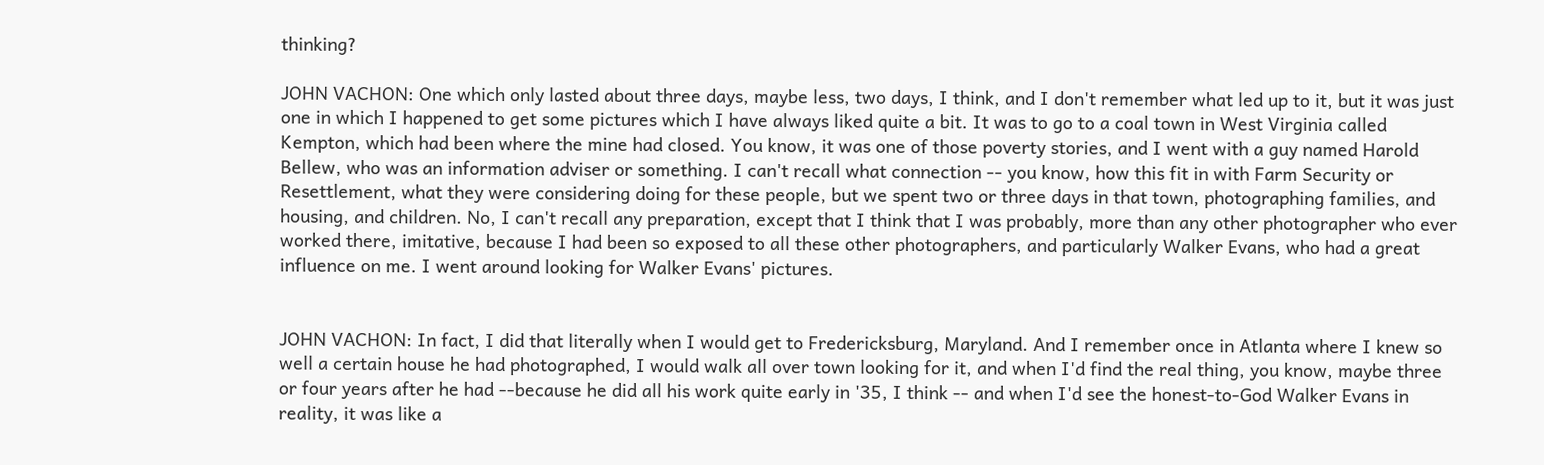thinking?

JOHN VACHON: One which only lasted about three days, maybe less, two days, I think, and I don't remember what led up to it, but it was just one in which I happened to get some pictures which I have always liked quite a bit. It was to go to a coal town in West Virginia called Kempton, which had been where the mine had closed. You know, it was one of those poverty stories, and I went with a guy named Harold Bellew, who was an information adviser or something. I can't recall what connection -- you know, how this fit in with Farm Security or Resettlement, what they were considering doing for these people, but we spent two or three days in that town, photographing families, and housing, and children. No, I can't recall any preparation, except that I think that I was probably, more than any other photographer who ever worked there, imitative, because I had been so exposed to all these other photographers, and particularly Walker Evans, who had a great influence on me. I went around looking for Walker Evans' pictures.


JOHN VACHON: In fact, I did that literally when I would get to Fredericksburg, Maryland. And I remember once in Atlanta where I knew so well a certain house he had photographed, I would walk all over town looking for it, and when I'd find the real thing, you know, maybe three or four years after he had --because he did all his work quite early in '35, I think -- and when I'd see the honest-to-God Walker Evans in reality, it was like a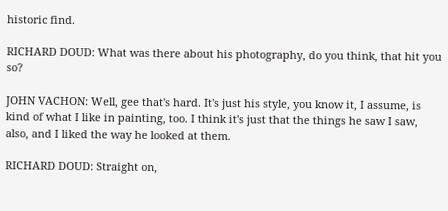historic find.

RICHARD DOUD: What was there about his photography, do you think, that hit you so?

JOHN VACHON: Well, gee that's hard. It's just his style, you know it, I assume, is kind of what I like in painting, too. I think it's just that the things he saw I saw, also, and I liked the way he looked at them.

RICHARD DOUD: Straight on,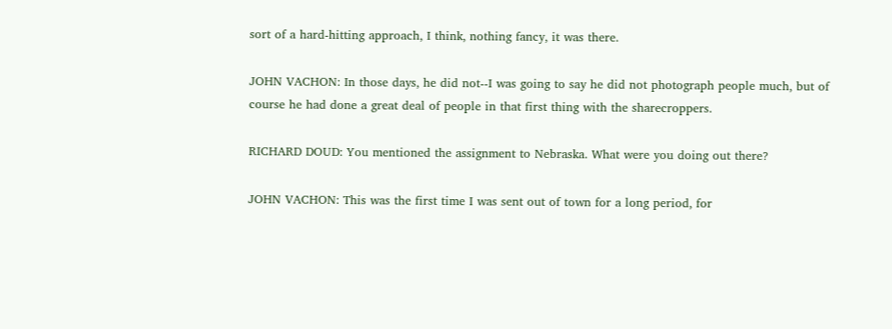sort of a hard-hitting approach, I think, nothing fancy, it was there.

JOHN VACHON: In those days, he did not--I was going to say he did not photograph people much, but of course he had done a great deal of people in that first thing with the sharecroppers.

RICHARD DOUD: You mentioned the assignment to Nebraska. What were you doing out there?

JOHN VACHON: This was the first time I was sent out of town for a long period, for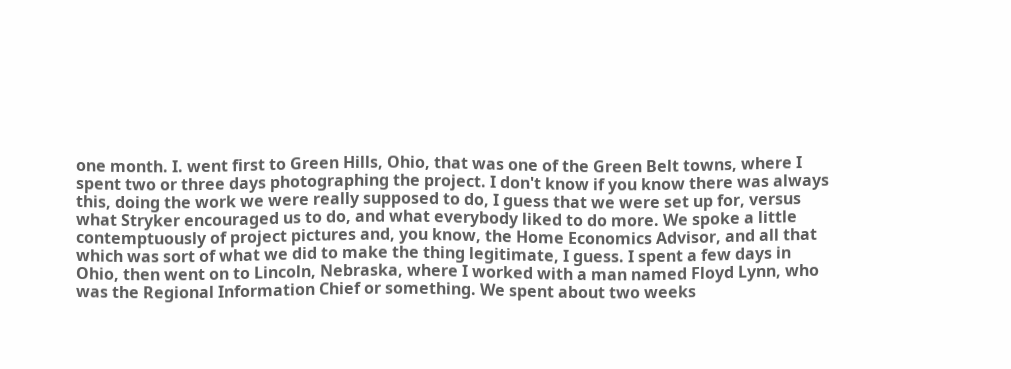one month. I. went first to Green Hills, Ohio, that was one of the Green Belt towns, where I spent two or three days photographing the project. I don't know if you know there was always this, doing the work we were really supposed to do, I guess that we were set up for, versus what Stryker encouraged us to do, and what everybody liked to do more. We spoke a little contemptuously of project pictures and, you know, the Home Economics Advisor, and all that which was sort of what we did to make the thing legitimate, I guess. I spent a few days in Ohio, then went on to Lincoln, Nebraska, where I worked with a man named Floyd Lynn, who was the Regional Information Chief or something. We spent about two weeks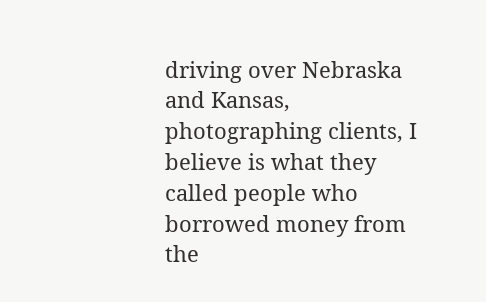driving over Nebraska and Kansas, photographing clients, I believe is what they called people who borrowed money from the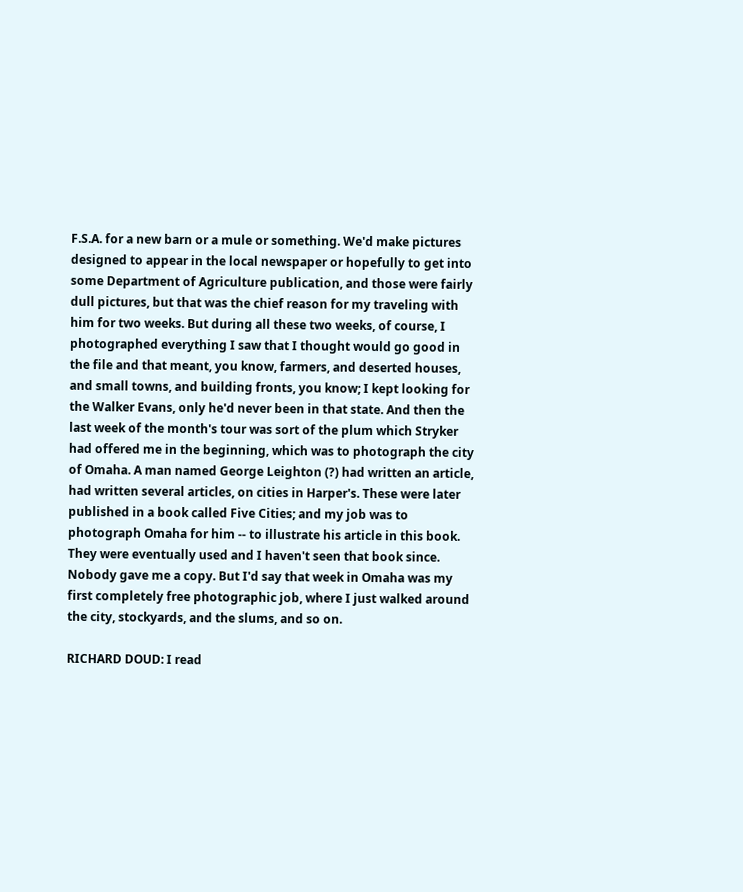F.S.A. for a new barn or a mule or something. We'd make pictures designed to appear in the local newspaper or hopefully to get into some Department of Agriculture publication, and those were fairly dull pictures, but that was the chief reason for my traveling with him for two weeks. But during all these two weeks, of course, I photographed everything I saw that I thought would go good in the file and that meant, you know, farmers, and deserted houses, and small towns, and building fronts, you know; I kept looking for the Walker Evans, only he'd never been in that state. And then the last week of the month's tour was sort of the plum which Stryker had offered me in the beginning, which was to photograph the city of Omaha. A man named George Leighton (?) had written an article, had written several articles, on cities in Harper's. These were later published in a book called Five Cities; and my job was to photograph Omaha for him -- to illustrate his article in this book. They were eventually used and I haven't seen that book since. Nobody gave me a copy. But I'd say that week in Omaha was my first completely free photographic job, where I just walked around the city, stockyards, and the slums, and so on.

RICHARD DOUD: I read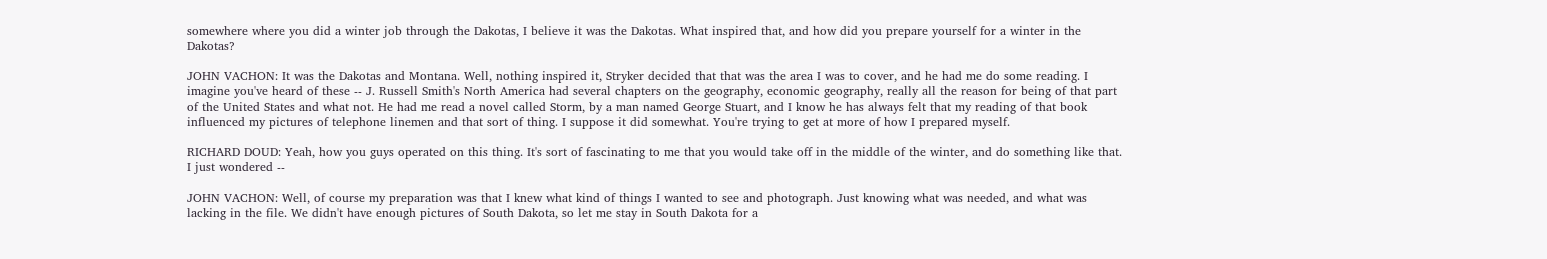somewhere where you did a winter job through the Dakotas, I believe it was the Dakotas. What inspired that, and how did you prepare yourself for a winter in the Dakotas?

JOHN VACHON: It was the Dakotas and Montana. Well, nothing inspired it, Stryker decided that that was the area I was to cover, and he had me do some reading. I imagine you've heard of these -- J. Russell Smith's North America had several chapters on the geography, economic geography, really all the reason for being of that part of the United States and what not. He had me read a novel called Storm, by a man named George Stuart, and I know he has always felt that my reading of that book influenced my pictures of telephone linemen and that sort of thing. I suppose it did somewhat. You're trying to get at more of how I prepared myself.

RICHARD DOUD: Yeah, how you guys operated on this thing. It's sort of fascinating to me that you would take off in the middle of the winter, and do something like that. I just wondered --

JOHN VACHON: Well, of course my preparation was that I knew what kind of things I wanted to see and photograph. Just knowing what was needed, and what was lacking in the file. We didn't have enough pictures of South Dakota, so let me stay in South Dakota for a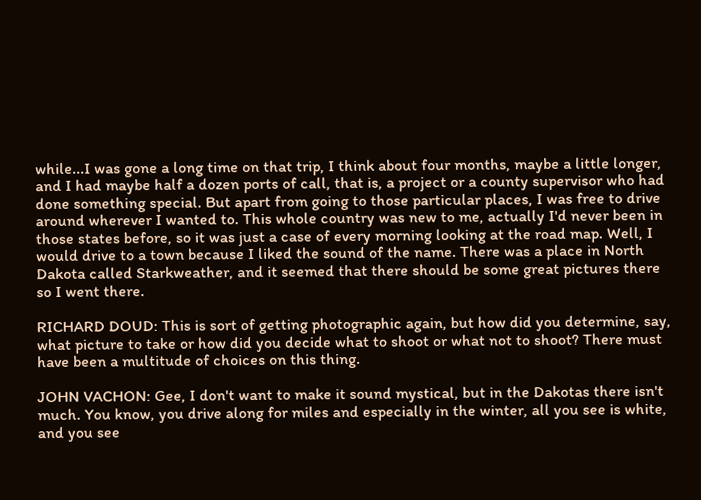while...I was gone a long time on that trip, I think about four months, maybe a little longer, and I had maybe half a dozen ports of call, that is, a project or a county supervisor who had done something special. But apart from going to those particular places, I was free to drive around wherever I wanted to. This whole country was new to me, actually I'd never been in those states before, so it was just a case of every morning looking at the road map. Well, I would drive to a town because I liked the sound of the name. There was a place in North Dakota called Starkweather, and it seemed that there should be some great pictures there so I went there.

RICHARD DOUD: This is sort of getting photographic again, but how did you determine, say, what picture to take or how did you decide what to shoot or what not to shoot? There must have been a multitude of choices on this thing.

JOHN VACHON: Gee, I don't want to make it sound mystical, but in the Dakotas there isn't much. You know, you drive along for miles and especially in the winter, all you see is white, and you see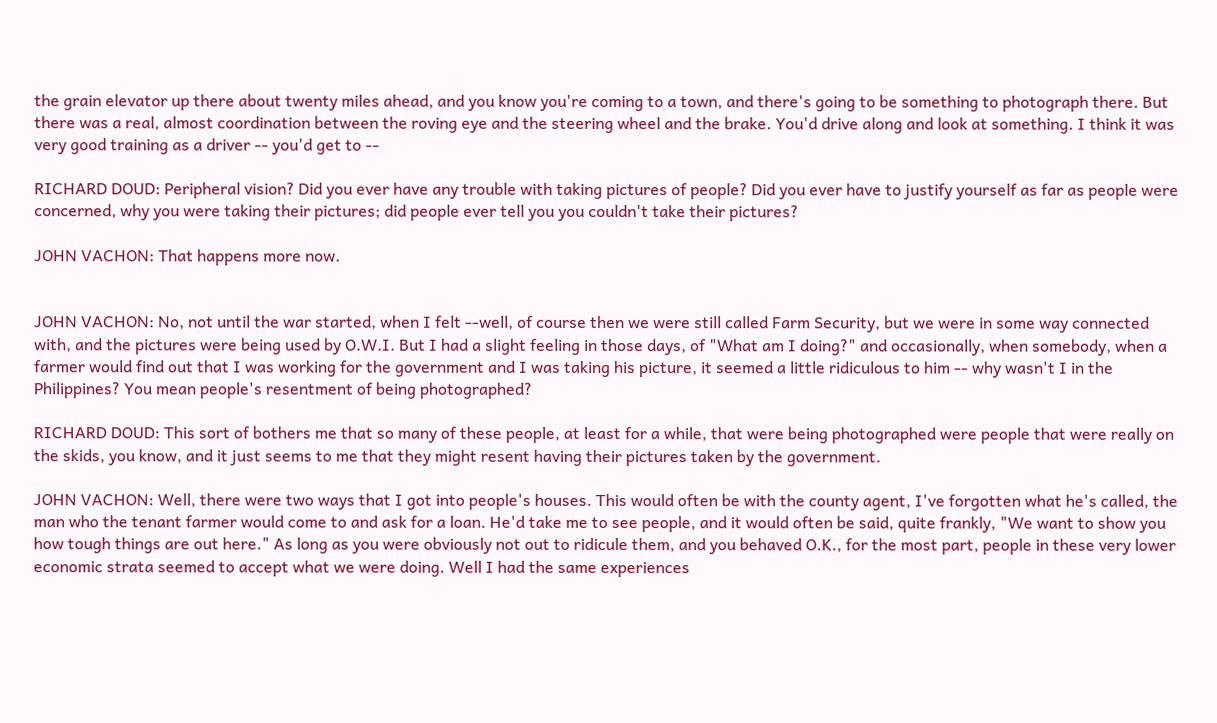the grain elevator up there about twenty miles ahead, and you know you're coming to a town, and there's going to be something to photograph there. But there was a real, almost coordination between the roving eye and the steering wheel and the brake. You'd drive along and look at something. I think it was very good training as a driver -- you'd get to --

RICHARD DOUD: Peripheral vision? Did you ever have any trouble with taking pictures of people? Did you ever have to justify yourself as far as people were concerned, why you were taking their pictures; did people ever tell you you couldn't take their pictures?

JOHN VACHON: That happens more now.


JOHN VACHON: No, not until the war started, when I felt --well, of course then we were still called Farm Security, but we were in some way connected with, and the pictures were being used by O.W.I. But I had a slight feeling in those days, of "What am I doing?" and occasionally, when somebody, when a farmer would find out that I was working for the government and I was taking his picture, it seemed a little ridiculous to him -- why wasn't I in the Philippines? You mean people's resentment of being photographed?

RICHARD DOUD: This sort of bothers me that so many of these people, at least for a while, that were being photographed were people that were really on the skids, you know, and it just seems to me that they might resent having their pictures taken by the government.

JOHN VACHON: Well, there were two ways that I got into people's houses. This would often be with the county agent, I've forgotten what he's called, the man who the tenant farmer would come to and ask for a loan. He'd take me to see people, and it would often be said, quite frankly, "We want to show you how tough things are out here." As long as you were obviously not out to ridicule them, and you behaved O.K., for the most part, people in these very lower economic strata seemed to accept what we were doing. Well I had the same experiences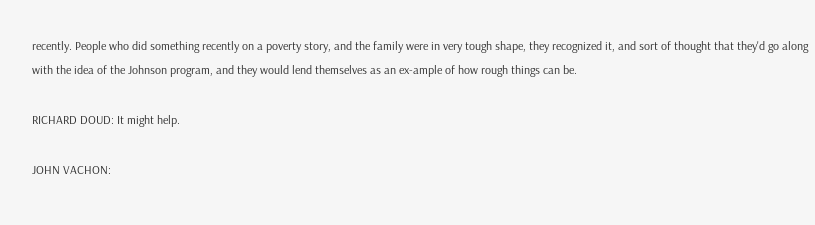recently. People who did something recently on a poverty story, and the family were in very tough shape, they recognized it, and sort of thought that they'd go along with the idea of the Johnson program, and they would lend themselves as an ex-ample of how rough things can be.

RICHARD DOUD: It might help.

JOHN VACHON: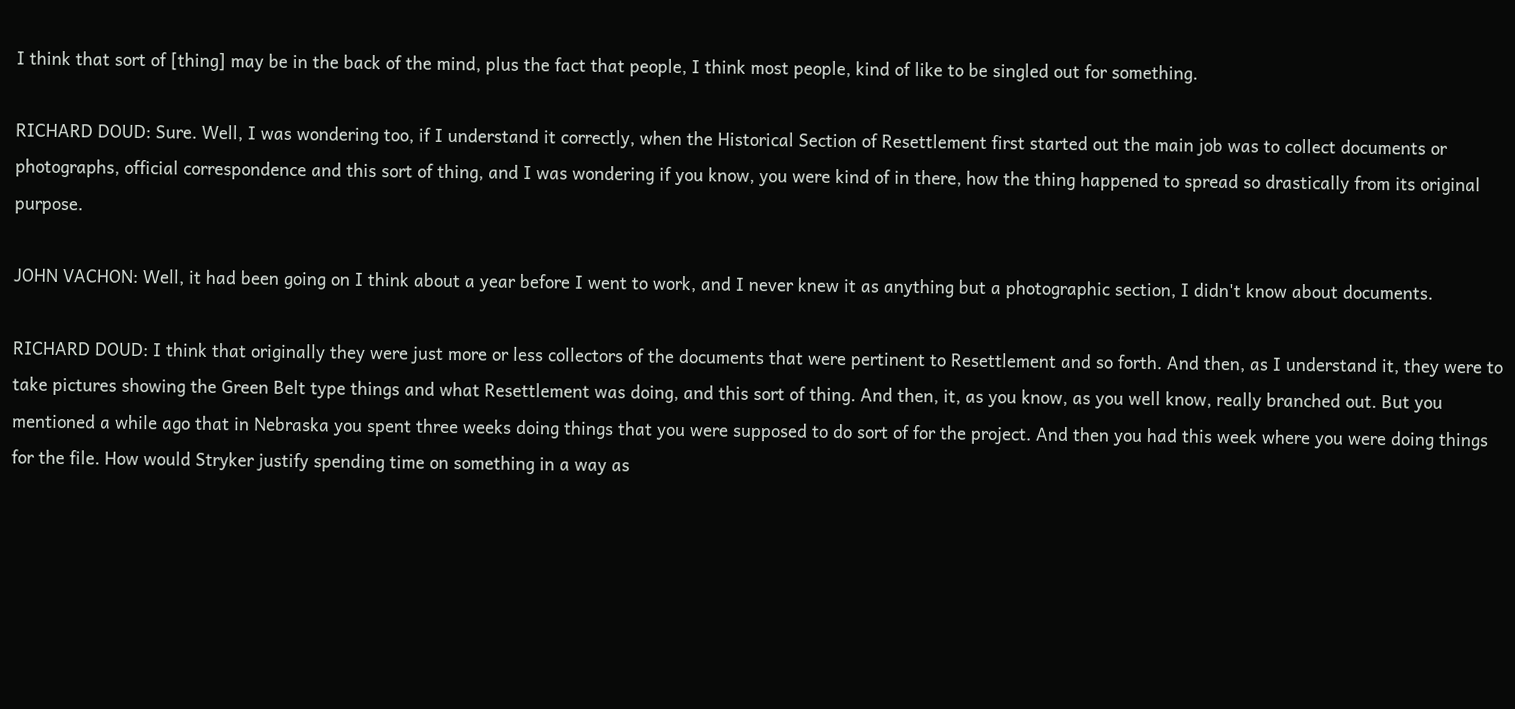I think that sort of [thing] may be in the back of the mind, plus the fact that people, I think most people, kind of like to be singled out for something.

RICHARD DOUD: Sure. Well, I was wondering too, if I understand it correctly, when the Historical Section of Resettlement first started out the main job was to collect documents or photographs, official correspondence and this sort of thing, and I was wondering if you know, you were kind of in there, how the thing happened to spread so drastically from its original purpose.

JOHN VACHON: Well, it had been going on I think about a year before I went to work, and I never knew it as anything but a photographic section, I didn't know about documents.

RICHARD DOUD: I think that originally they were just more or less collectors of the documents that were pertinent to Resettlement and so forth. And then, as I understand it, they were to take pictures showing the Green Belt type things and what Resettlement was doing, and this sort of thing. And then, it, as you know, as you well know, really branched out. But you mentioned a while ago that in Nebraska you spent three weeks doing things that you were supposed to do sort of for the project. And then you had this week where you were doing things for the file. How would Stryker justify spending time on something in a way as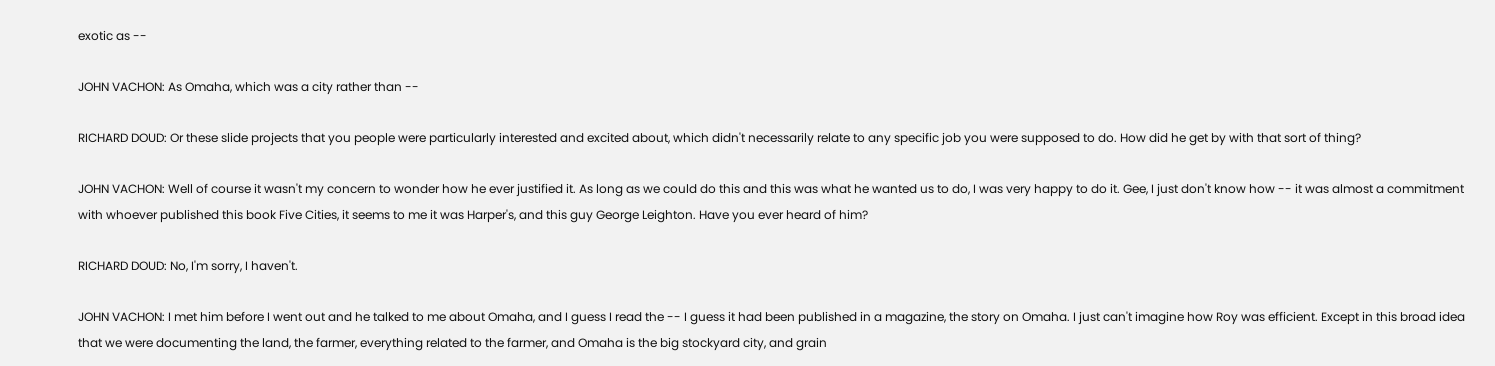exotic as --

JOHN VACHON: As Omaha, which was a city rather than --

RICHARD DOUD: Or these slide projects that you people were particularly interested and excited about, which didn't necessarily relate to any specific job you were supposed to do. How did he get by with that sort of thing?

JOHN VACHON: Well of course it wasn't my concern to wonder how he ever justified it. As long as we could do this and this was what he wanted us to do, I was very happy to do it. Gee, I just don't know how -- it was almost a commitment with whoever published this book Five Cities, it seems to me it was Harper's, and this guy George Leighton. Have you ever heard of him?

RICHARD DOUD: No, I'm sorry, I haven't.

JOHN VACHON: I met him before I went out and he talked to me about Omaha, and I guess I read the -- I guess it had been published in a magazine, the story on Omaha. I just can't imagine how Roy was efficient. Except in this broad idea that we were documenting the land, the farmer, everything related to the farmer, and Omaha is the big stockyard city, and grain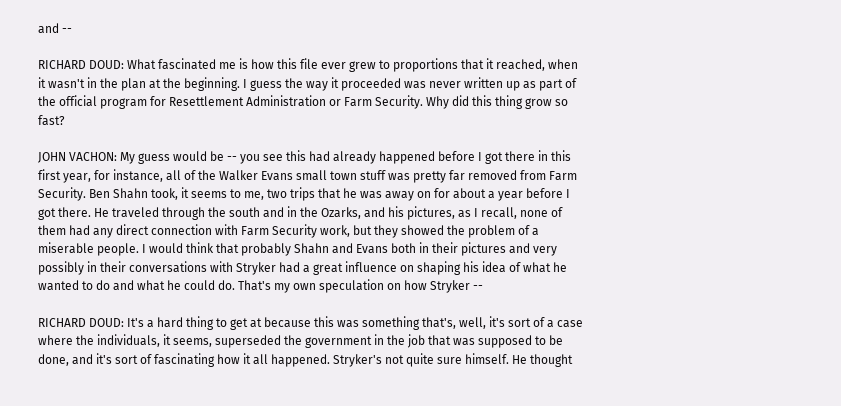and --

RICHARD DOUD: What fascinated me is how this file ever grew to proportions that it reached, when it wasn't in the plan at the beginning. I guess the way it proceeded was never written up as part of the official program for Resettlement Administration or Farm Security. Why did this thing grow so fast?

JOHN VACHON: My guess would be -- you see this had already happened before I got there in this first year, for instance, all of the Walker Evans small town stuff was pretty far removed from Farm Security. Ben Shahn took, it seems to me, two trips that he was away on for about a year before I got there. He traveled through the south and in the Ozarks, and his pictures, as I recall, none of them had any direct connection with Farm Security work, but they showed the problem of a miserable people. I would think that probably Shahn and Evans both in their pictures and very possibly in their conversations with Stryker had a great influence on shaping his idea of what he wanted to do and what he could do. That's my own speculation on how Stryker --

RICHARD DOUD: It's a hard thing to get at because this was something that's, well, it's sort of a case where the individuals, it seems, superseded the government in the job that was supposed to be done, and it's sort of fascinating how it all happened. Stryker's not quite sure himself. He thought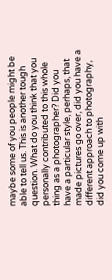maybe some of you people might be able to tell us. This is another tough question. What do you think that you personally contributed to this whole thing as a photographer? Did you have a particular style, perhaps, that made pictures go over, did you have a different approach to photography, did you come up with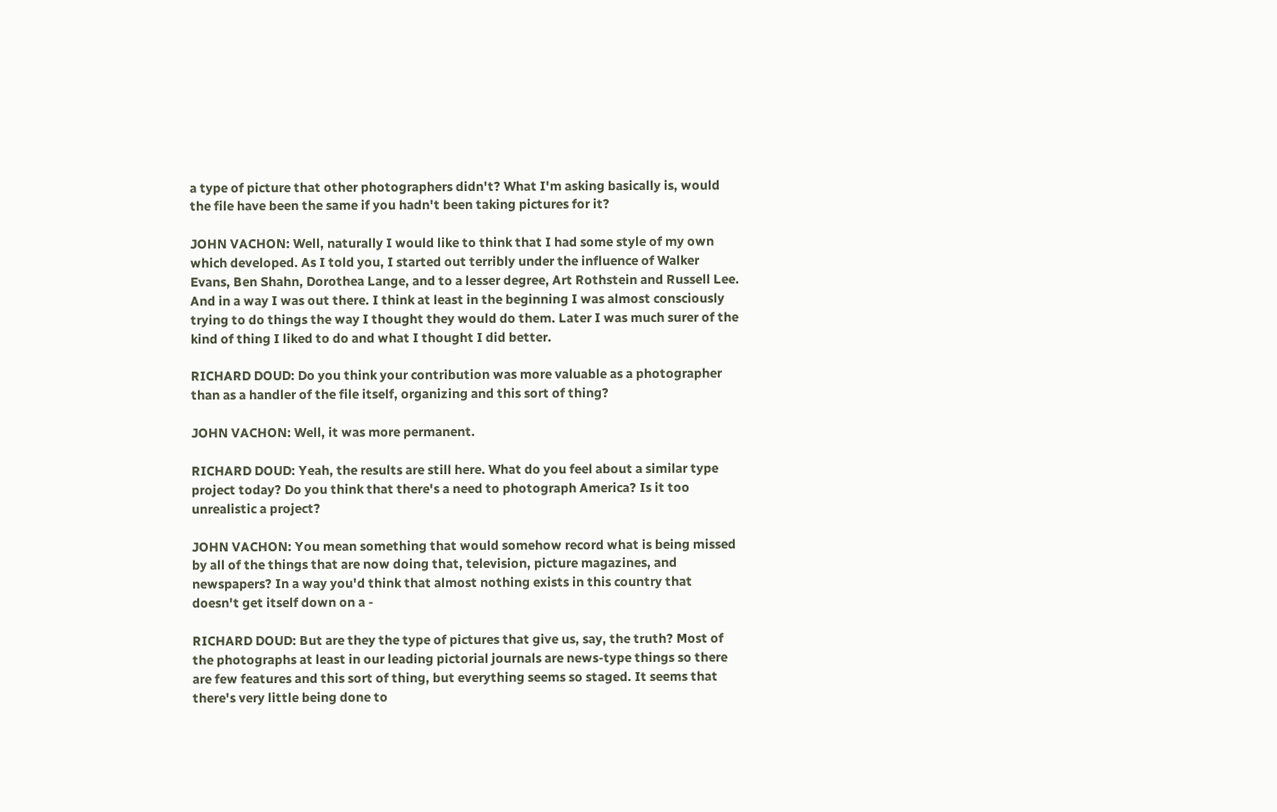a type of picture that other photographers didn't? What I'm asking basically is, would the file have been the same if you hadn't been taking pictures for it?

JOHN VACHON: Well, naturally I would like to think that I had some style of my own which developed. As I told you, I started out terribly under the influence of Walker Evans, Ben Shahn, Dorothea Lange, and to a lesser degree, Art Rothstein and Russell Lee. And in a way I was out there. I think at least in the beginning I was almost consciously trying to do things the way I thought they would do them. Later I was much surer of the kind of thing I liked to do and what I thought I did better.

RICHARD DOUD: Do you think your contribution was more valuable as a photographer than as a handler of the file itself, organizing and this sort of thing?

JOHN VACHON: Well, it was more permanent.

RICHARD DOUD: Yeah, the results are still here. What do you feel about a similar type project today? Do you think that there's a need to photograph America? Is it too unrealistic a project?

JOHN VACHON: You mean something that would somehow record what is being missed by all of the things that are now doing that, television, picture magazines, and newspapers? In a way you'd think that almost nothing exists in this country that doesn't get itself down on a -

RICHARD DOUD: But are they the type of pictures that give us, say, the truth? Most of the photographs at least in our leading pictorial journals are news-type things so there are few features and this sort of thing, but everything seems so staged. It seems that there's very little being done to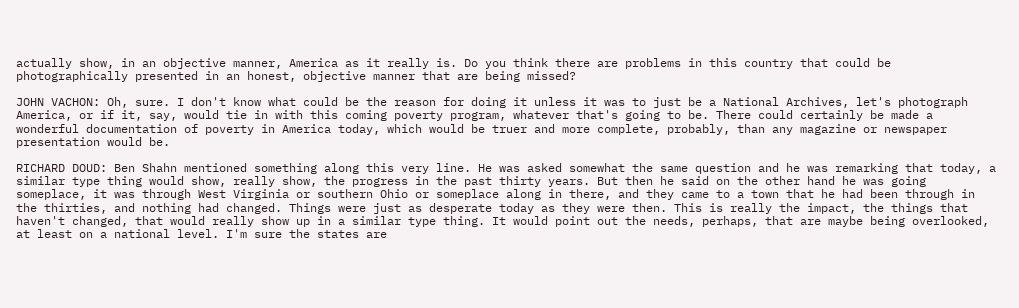actually show, in an objective manner, America as it really is. Do you think there are problems in this country that could be photographically presented in an honest, objective manner that are being missed?

JOHN VACHON: Oh, sure. I don't know what could be the reason for doing it unless it was to just be a National Archives, let's photograph America, or if it, say, would tie in with this coming poverty program, whatever that's going to be. There could certainly be made a wonderful documentation of poverty in America today, which would be truer and more complete, probably, than any magazine or newspaper presentation would be.

RICHARD DOUD: Ben Shahn mentioned something along this very line. He was asked somewhat the same question and he was remarking that today, a similar type thing would show, really show, the progress in the past thirty years. But then he said on the other hand he was going someplace, it was through West Virginia or southern Ohio or someplace along in there, and they came to a town that he had been through in the thirties, and nothing had changed. Things were just as desperate today as they were then. This is really the impact, the things that haven't changed, that would really show up in a similar type thing. It would point out the needs, perhaps, that are maybe being overlooked, at least on a national level. I'm sure the states are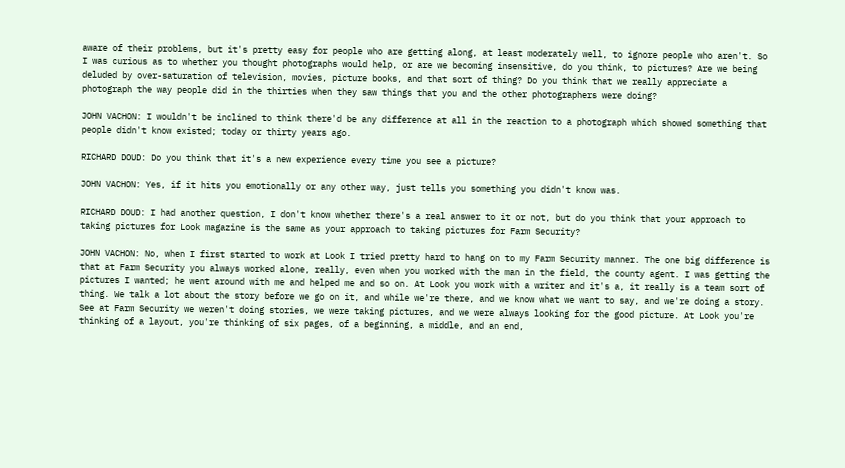aware of their problems, but it's pretty easy for people who are getting along, at least moderately well, to ignore people who aren't. So I was curious as to whether you thought photographs would help, or are we becoming insensitive, do you think, to pictures? Are we being deluded by over-saturation of television, movies, picture books, and that sort of thing? Do you think that we really appreciate a photograph the way people did in the thirties when they saw things that you and the other photographers were doing?

JOHN VACHON: I wouldn't be inclined to think there'd be any difference at all in the reaction to a photograph which showed something that people didn't know existed; today or thirty years ago.

RICHARD DOUD: Do you think that it's a new experience every time you see a picture?

JOHN VACHON: Yes, if it hits you emotionally or any other way, just tells you something you didn't know was.

RICHARD DOUD: I had another question, I don't know whether there's a real answer to it or not, but do you think that your approach to taking pictures for Look magazine is the same as your approach to taking pictures for Farm Security?

JOHN VACHON: No, when I first started to work at Look I tried pretty hard to hang on to my Farm Security manner. The one big difference is that at Farm Security you always worked alone, really, even when you worked with the man in the field, the county agent. I was getting the pictures I wanted; he went around with me and helped me and so on. At Look you work with a writer and it's a, it really is a team sort of thing. We talk a lot about the story before we go on it, and while we're there, and we know what we want to say, and we're doing a story. See at Farm Security we weren't doing stories, we were taking pictures, and we were always looking for the good picture. At Look you're thinking of a layout, you're thinking of six pages, of a beginning, a middle, and an end,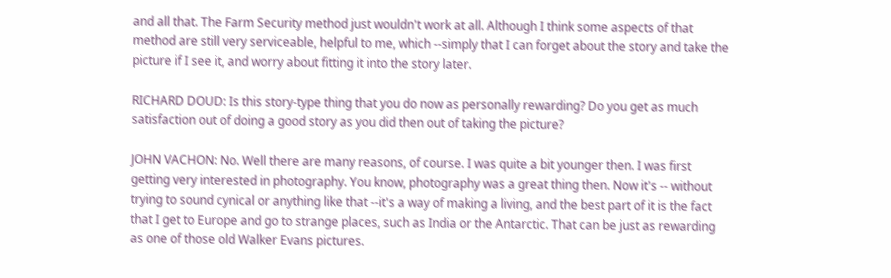and all that. The Farm Security method just wouldn't work at all. Although I think some aspects of that method are still very serviceable, helpful to me, which --simply that I can forget about the story and take the picture if I see it, and worry about fitting it into the story later.

RICHARD DOUD: Is this story-type thing that you do now as personally rewarding? Do you get as much satisfaction out of doing a good story as you did then out of taking the picture?

JOHN VACHON: No. Well there are many reasons, of course. I was quite a bit younger then. I was first getting very interested in photography. You know, photography was a great thing then. Now it's -- without trying to sound cynical or anything like that --it's a way of making a living, and the best part of it is the fact that I get to Europe and go to strange places, such as India or the Antarctic. That can be just as rewarding as one of those old Walker Evans pictures.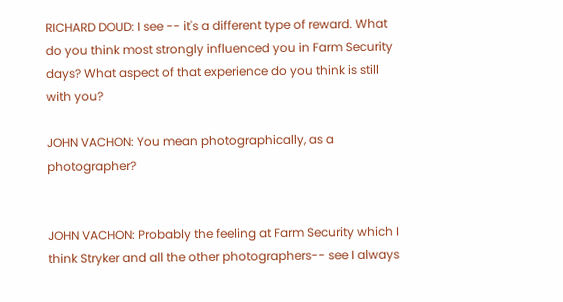RICHARD DOUD: I see -- it's a different type of reward. What do you think most strongly influenced you in Farm Security days? What aspect of that experience do you think is still with you?

JOHN VACHON: You mean photographically, as a photographer?


JOHN VACHON: Probably the feeling at Farm Security which I think Stryker and all the other photographers-- see I always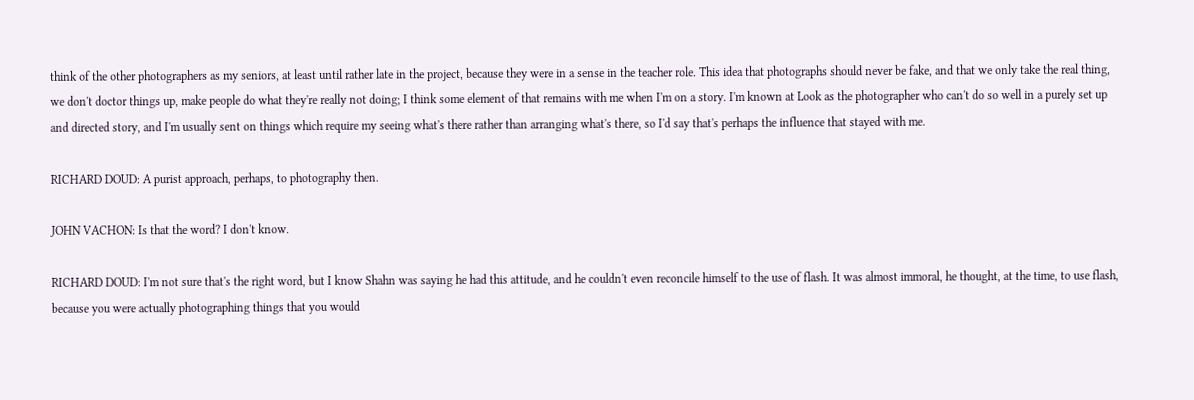think of the other photographers as my seniors, at least until rather late in the project, because they were in a sense in the teacher role. This idea that photographs should never be fake, and that we only take the real thing, we don't doctor things up, make people do what they're really not doing; I think some element of that remains with me when I'm on a story. I'm known at Look as the photographer who can't do so well in a purely set up and directed story, and I'm usually sent on things which require my seeing what's there rather than arranging what's there, so I'd say that's perhaps the influence that stayed with me.

RICHARD DOUD: A purist approach, perhaps, to photography then.

JOHN VACHON: Is that the word? I don't know.

RICHARD DOUD: I'm not sure that's the right word, but I know Shahn was saying he had this attitude, and he couldn't even reconcile himself to the use of flash. It was almost immoral, he thought, at the time, to use flash, because you were actually photographing things that you would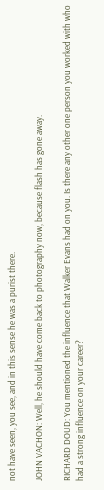not have seen, you see, and in this sense he was a purist there.

JOHN VACHON: Well, he should have come back to photography now, because flash has gone away.

RICHARD DOUD: You mentioned the influence that Walker Evans had on you. Is there any other one person you worked with who had a strong influence on your career?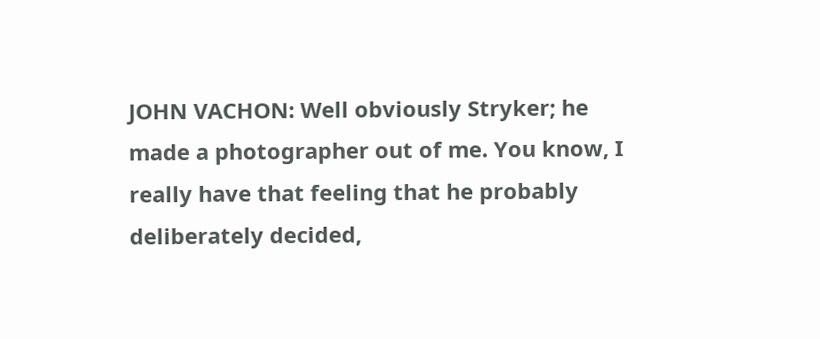JOHN VACHON: Well obviously Stryker; he made a photographer out of me. You know, I really have that feeling that he probably deliberately decided,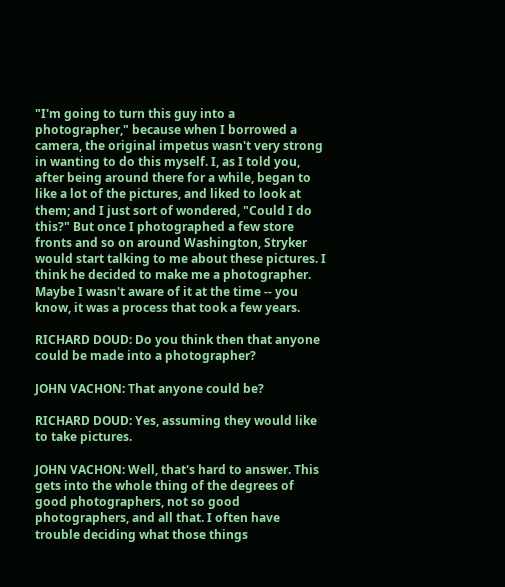"I'm going to turn this guy into a photographer," because when I borrowed a camera, the original impetus wasn't very strong in wanting to do this myself. I, as I told you, after being around there for a while, began to like a lot of the pictures, and liked to look at them; and I just sort of wondered, "Could I do this?" But once I photographed a few store fronts and so on around Washington, Stryker would start talking to me about these pictures. I think he decided to make me a photographer. Maybe I wasn't aware of it at the time -- you know, it was a process that took a few years.

RICHARD DOUD: Do you think then that anyone could be made into a photographer?

JOHN VACHON: That anyone could be?

RICHARD DOUD: Yes, assuming they would like to take pictures.

JOHN VACHON: Well, that's hard to answer. This gets into the whole thing of the degrees of good photographers, not so good photographers, and all that. I often have trouble deciding what those things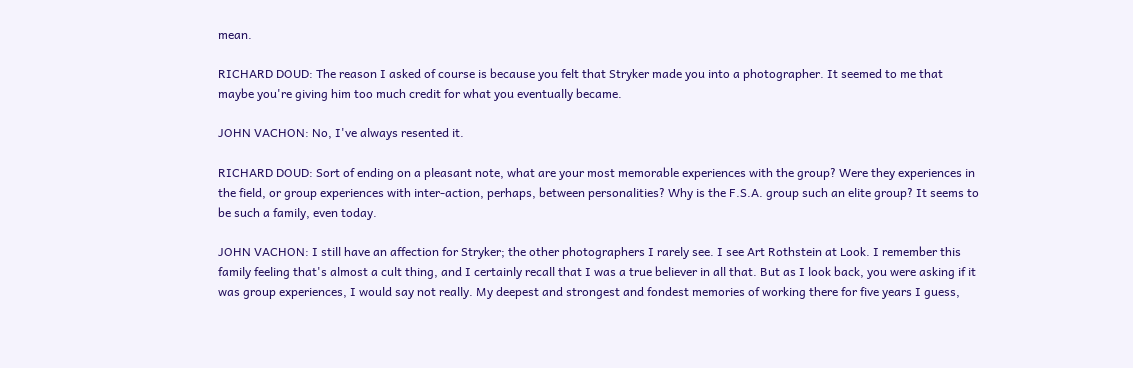mean.

RICHARD DOUD: The reason I asked of course is because you felt that Stryker made you into a photographer. It seemed to me that maybe you're giving him too much credit for what you eventually became.

JOHN VACHON: No, I've always resented it.

RICHARD DOUD: Sort of ending on a pleasant note, what are your most memorable experiences with the group? Were they experiences in the field, or group experiences with inter-action, perhaps, between personalities? Why is the F.S.A. group such an elite group? It seems to be such a family, even today.

JOHN VACHON: I still have an affection for Stryker; the other photographers I rarely see. I see Art Rothstein at Look. I remember this family feeling that's almost a cult thing, and I certainly recall that I was a true believer in all that. But as I look back, you were asking if it was group experiences, I would say not really. My deepest and strongest and fondest memories of working there for five years I guess,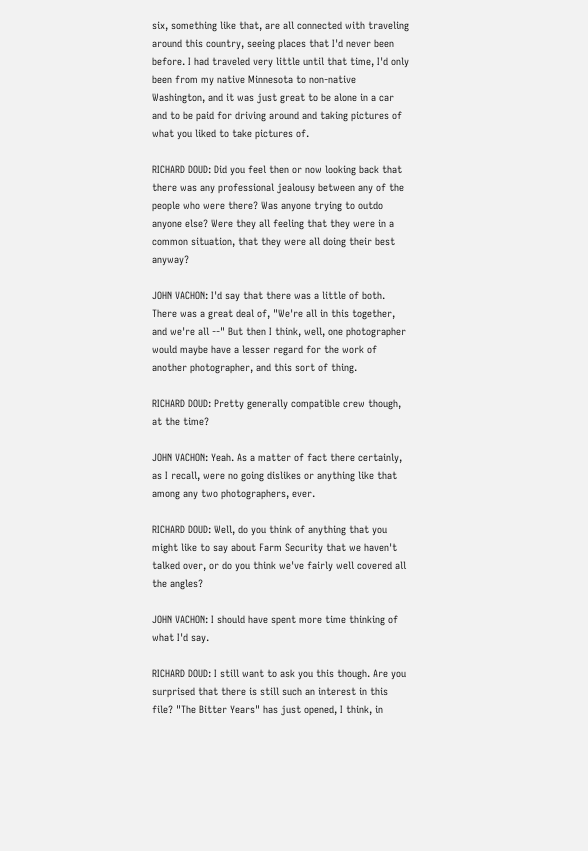six, something like that, are all connected with traveling around this country, seeing places that I'd never been before. I had traveled very little until that time, I'd only been from my native Minnesota to non-native Washington, and it was just great to be alone in a car and to be paid for driving around and taking pictures of what you liked to take pictures of.

RICHARD DOUD: Did you feel then or now looking back that there was any professional jealousy between any of the people who were there? Was anyone trying to outdo anyone else? Were they all feeling that they were in a common situation, that they were all doing their best anyway?

JOHN VACHON: I'd say that there was a little of both. There was a great deal of, "We're all in this together, and we're all --" But then I think, well, one photographer would maybe have a lesser regard for the work of another photographer, and this sort of thing.

RICHARD DOUD: Pretty generally compatible crew though, at the time?

JOHN VACHON: Yeah. As a matter of fact there certainly, as I recall, were no going dislikes or anything like that among any two photographers, ever.

RICHARD DOUD: Well, do you think of anything that you might like to say about Farm Security that we haven't talked over, or do you think we've fairly well covered all the angles?

JOHN VACHON: I should have spent more time thinking of what I'd say.

RICHARD DOUD: I still want to ask you this though. Are you surprised that there is still such an interest in this file? "The Bitter Years" has just opened, I think, in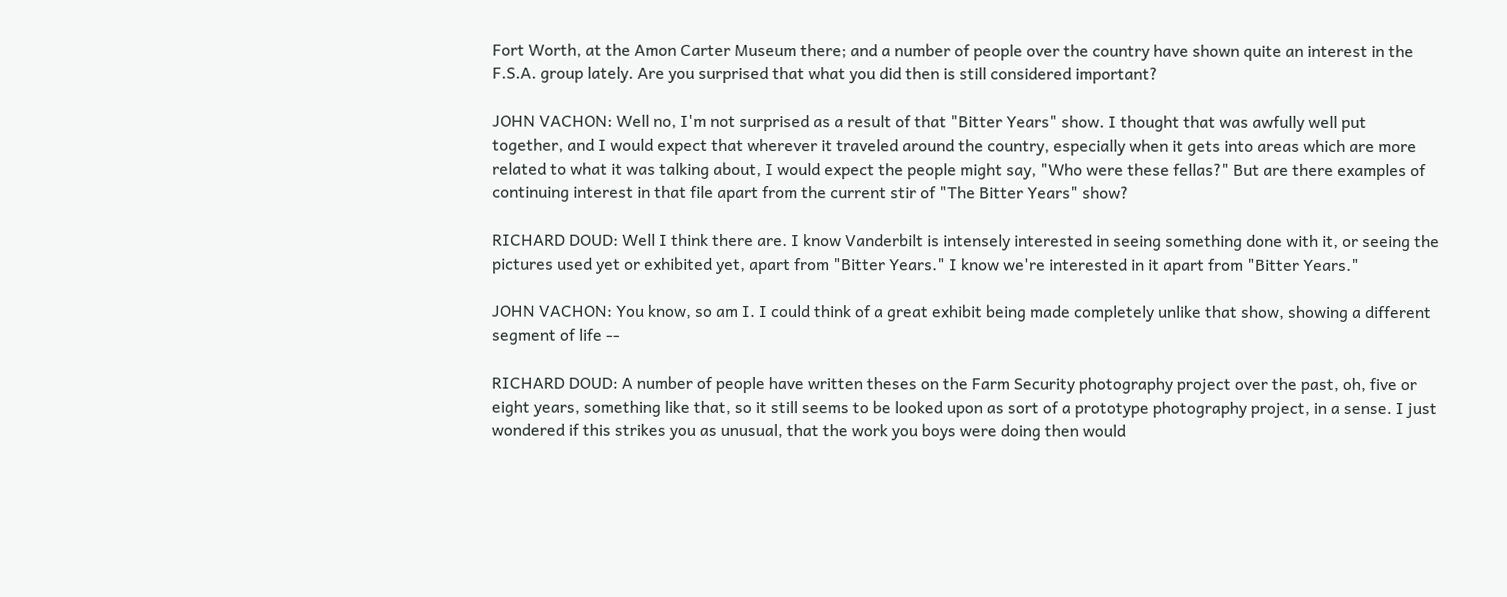Fort Worth, at the Amon Carter Museum there; and a number of people over the country have shown quite an interest in the F.S.A. group lately. Are you surprised that what you did then is still considered important?

JOHN VACHON: Well no, I'm not surprised as a result of that "Bitter Years" show. I thought that was awfully well put together, and I would expect that wherever it traveled around the country, especially when it gets into areas which are more related to what it was talking about, I would expect the people might say, "Who were these fellas?" But are there examples of continuing interest in that file apart from the current stir of "The Bitter Years" show?

RICHARD DOUD: Well I think there are. I know Vanderbilt is intensely interested in seeing something done with it, or seeing the pictures used yet or exhibited yet, apart from "Bitter Years." I know we're interested in it apart from "Bitter Years."

JOHN VACHON: You know, so am I. I could think of a great exhibit being made completely unlike that show, showing a different segment of life --

RICHARD DOUD: A number of people have written theses on the Farm Security photography project over the past, oh, five or eight years, something like that, so it still seems to be looked upon as sort of a prototype photography project, in a sense. I just wondered if this strikes you as unusual, that the work you boys were doing then would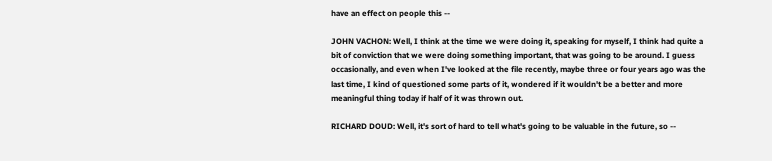have an effect on people this --

JOHN VACHON: Well, I think at the time we were doing it, speaking for myself, I think had quite a bit of conviction that we were doing something important, that was going to be around. I guess occasionally, and even when I've looked at the file recently, maybe three or four years ago was the last time, I kind of questioned some parts of it, wondered if it wouldn't be a better and more meaningful thing today if half of it was thrown out.

RICHARD DOUD: Well, it's sort of hard to tell what's going to be valuable in the future, so --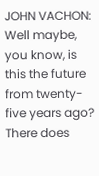JOHN VACHON: Well maybe, you know, is this the future from twenty-five years ago? There does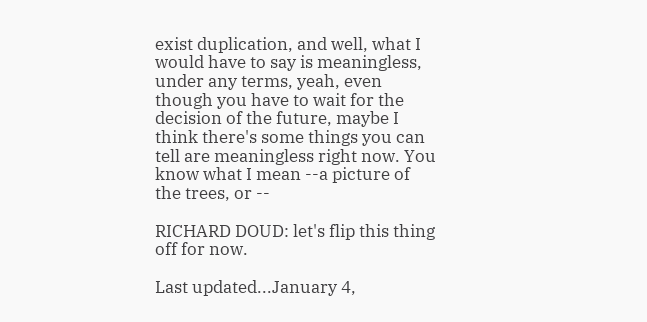exist duplication, and well, what I would have to say is meaningless, under any terms, yeah, even though you have to wait for the decision of the future, maybe I think there's some things you can tell are meaningless right now. You know what I mean --a picture of the trees, or --

RICHARD DOUD: let's flip this thing off for now.

Last updated...January 4,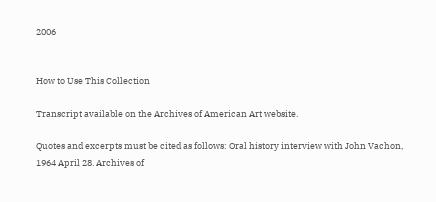2006


How to Use This Collection

Transcript available on the Archives of American Art website.

Quotes and excerpts must be cited as follows: Oral history interview with John Vachon, 1964 April 28. Archives of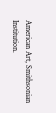American Art, Smithsonian Institution.